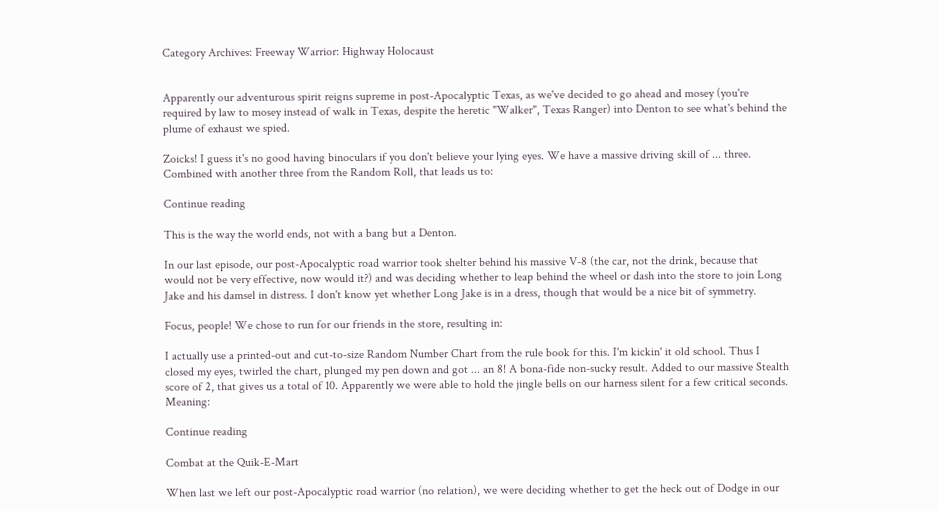Category Archives: Freeway Warrior: Highway Holocaust


Apparently our adventurous spirit reigns supreme in post-Apocalyptic Texas, as we've decided to go ahead and mosey (you're required by law to mosey instead of walk in Texas, despite the heretic "Walker", Texas Ranger) into Denton to see what's behind the plume of exhaust we spied.

Zoicks! I guess it's no good having binoculars if you don't believe your lying eyes. We have a massive driving skill of ... three. Combined with another three from the Random Roll, that leads us to:

Continue reading

This is the way the world ends, not with a bang but a Denton.

In our last episode, our post-Apocalyptic road warrior took shelter behind his massive V-8 (the car, not the drink, because that would not be very effective, now would it?) and was deciding whether to leap behind the wheel or dash into the store to join Long Jake and his damsel in distress. I don't know yet whether Long Jake is in a dress, though that would be a nice bit of symmetry.

Focus, people! We chose to run for our friends in the store, resulting in:

I actually use a printed-out and cut-to-size Random Number Chart from the rule book for this. I'm kickin' it old school. Thus I closed my eyes, twirled the chart, plunged my pen down and got ... an 8! A bona-fide non-sucky result. Added to our massive Stealth score of 2, that gives us a total of 10. Apparently we were able to hold the jingle bells on our harness silent for a few critical seconds. Meaning:

Continue reading

Combat at the Quik-E-Mart

When last we left our post-Apocalyptic road warrior (no relation), we were deciding whether to get the heck out of Dodge in our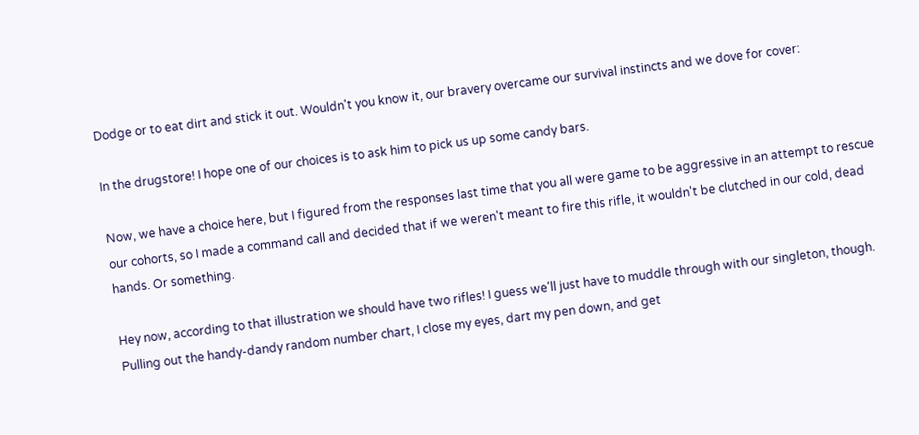Dodge or to eat dirt and stick it out. Wouldn't you know it, our bravery overcame our survival instincts and we dove for cover:

In the drugstore! I hope one of our choices is to ask him to pick us up some candy bars.

Now, we have a choice here, but I figured from the responses last time that you all were game to be aggressive in an attempt to rescue our cohorts, so I made a command call and decided that if we weren't meant to fire this rifle, it wouldn't be clutched in our cold, dead hands. Or something.

Hey now, according to that illustration we should have two rifles! I guess we'll just have to muddle through with our singleton, though. Pulling out the handy-dandy random number chart, I close my eyes, dart my pen down, and get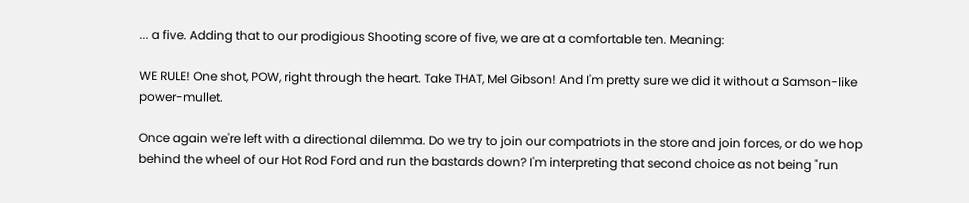... a five. Adding that to our prodigious Shooting score of five, we are at a comfortable ten. Meaning:

WE RULE! One shot, POW, right through the heart. Take THAT, Mel Gibson! And I'm pretty sure we did it without a Samson-like power-mullet.

Once again we're left with a directional dilemma. Do we try to join our compatriots in the store and join forces, or do we hop behind the wheel of our Hot Rod Ford and run the bastards down? I'm interpreting that second choice as not being "run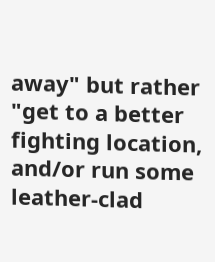away" but rather "get to a better fighting location, and/or run some leather-clad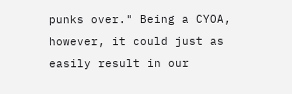punks over." Being a CYOA, however, it could just as easily result in our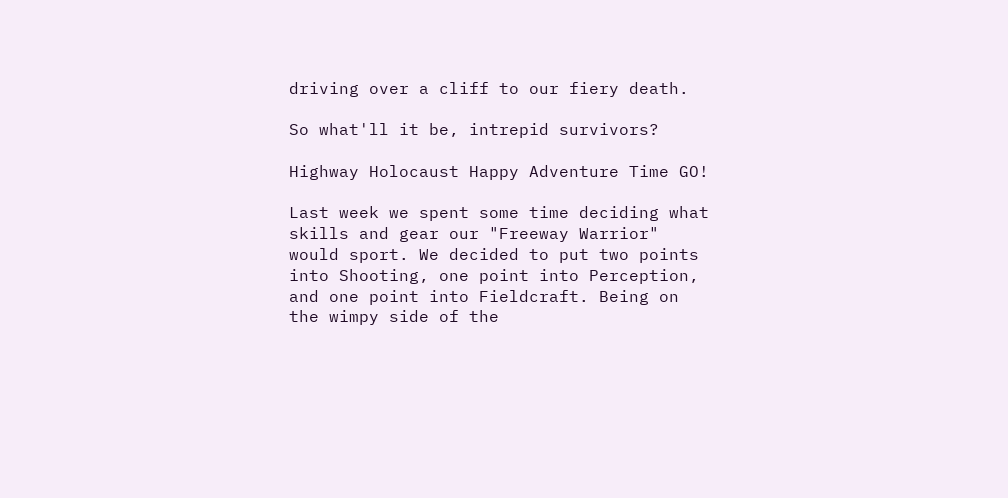driving over a cliff to our fiery death.

So what'll it be, intrepid survivors?

Highway Holocaust Happy Adventure Time GO!

Last week we spent some time deciding what skills and gear our "Freeway Warrior" would sport. We decided to put two points into Shooting, one point into Perception, and one point into Fieldcraft. Being on the wimpy side of the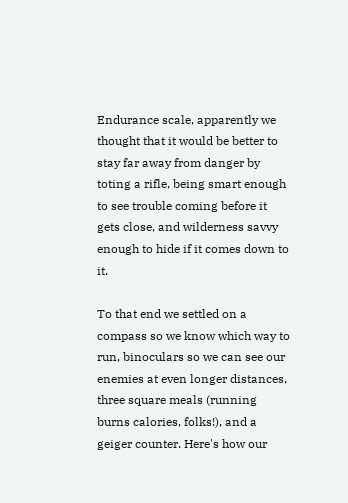Endurance scale, apparently we thought that it would be better to stay far away from danger by toting a rifle, being smart enough to see trouble coming before it gets close, and wilderness savvy enough to hide if it comes down to it.

To that end we settled on a compass so we know which way to run, binoculars so we can see our enemies at even longer distances, three square meals (running burns calories, folks!), and a geiger counter. Here's how our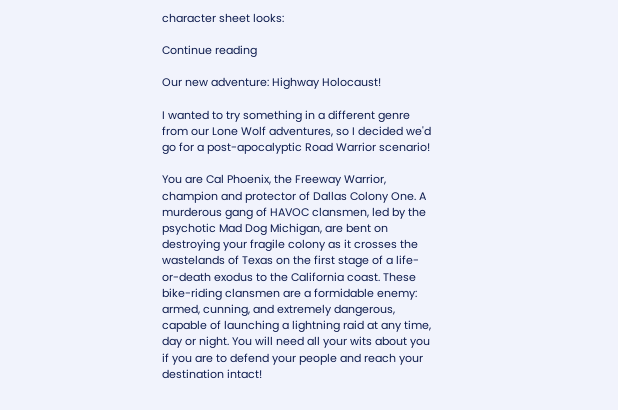character sheet looks:

Continue reading

Our new adventure: Highway Holocaust!

I wanted to try something in a different genre from our Lone Wolf adventures, so I decided we'd go for a post-apocalyptic Road Warrior scenario!

You are Cal Phoenix, the Freeway Warrior, champion and protector of Dallas Colony One. A murderous gang of HAVOC clansmen, led by the psychotic Mad Dog Michigan, are bent on destroying your fragile colony as it crosses the wastelands of Texas on the first stage of a life-or-death exodus to the California coast. These bike-riding clansmen are a formidable enemy: armed, cunning, and extremely dangerous, capable of launching a lightning raid at any time, day or night. You will need all your wits about you if you are to defend your people and reach your destination intact!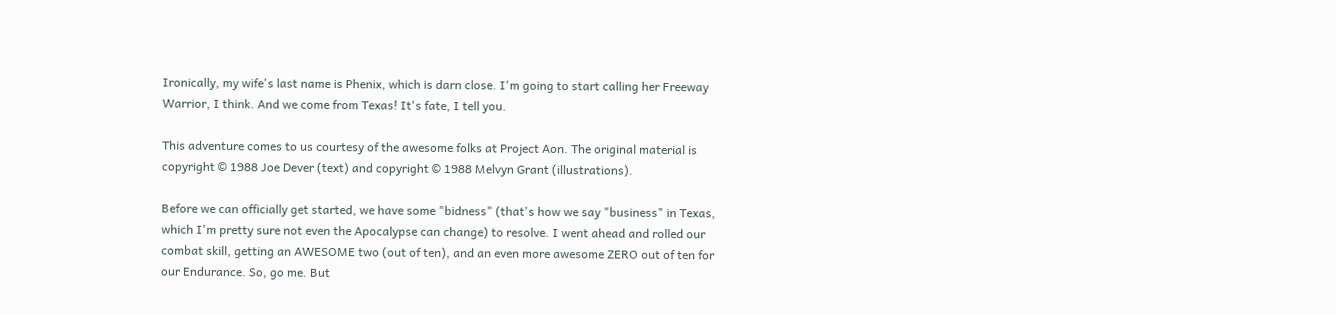Ironically, my wife's last name is Phenix, which is darn close. I'm going to start calling her Freeway Warrior, I think. And we come from Texas! It's fate, I tell you.

This adventure comes to us courtesy of the awesome folks at Project Aon. The original material is copyright © 1988 Joe Dever (text) and copyright © 1988 Melvyn Grant (illustrations).

Before we can officially get started, we have some "bidness" (that's how we say "business" in Texas, which I'm pretty sure not even the Apocalypse can change) to resolve. I went ahead and rolled our combat skill, getting an AWESOME two (out of ten), and an even more awesome ZERO out of ten for our Endurance. So, go me. But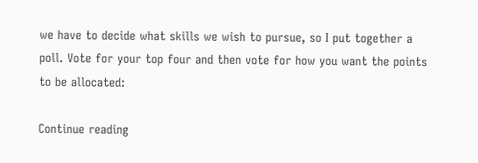we have to decide what skills we wish to pursue, so I put together a poll. Vote for your top four and then vote for how you want the points to be allocated:

Continue reading